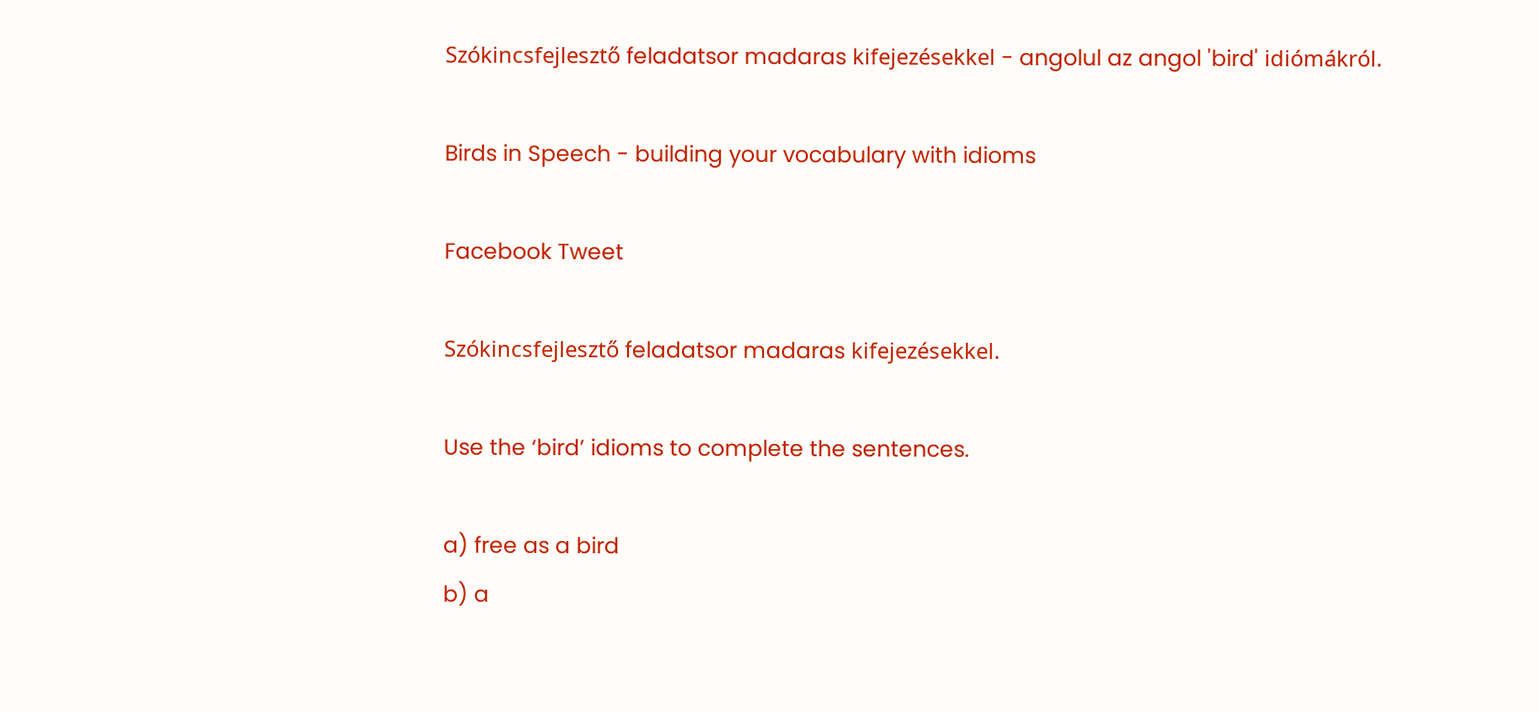Szókincsfejlesztő feladatsor madaras kifejezésekkel - angolul az angol 'bird' idiómákról.

Birds in Speech - building your vocabulary with idioms

Facebook Tweet

Szókincsfejlesztő feladatsor madaras kifejezésekkel.

Use the ‘bird’ idioms to complete the sentences.

a) free as a bird
b) a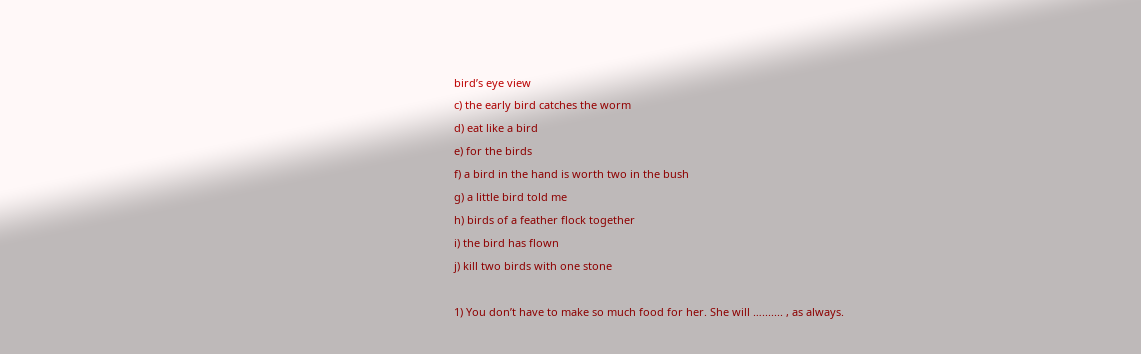bird’s eye view
c) the early bird catches the worm
d) eat like a bird
e) for the birds
f) a bird in the hand is worth two in the bush
g) a little bird told me
h) birds of a feather flock together
i) the bird has flown
j) kill two birds with one stone

1) You don’t have to make so much food for her. She will …....... , as always.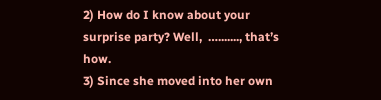2) How do I know about your surprise party? Well,  …......., that’s how.
3) Since she moved into her own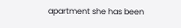apartment she has been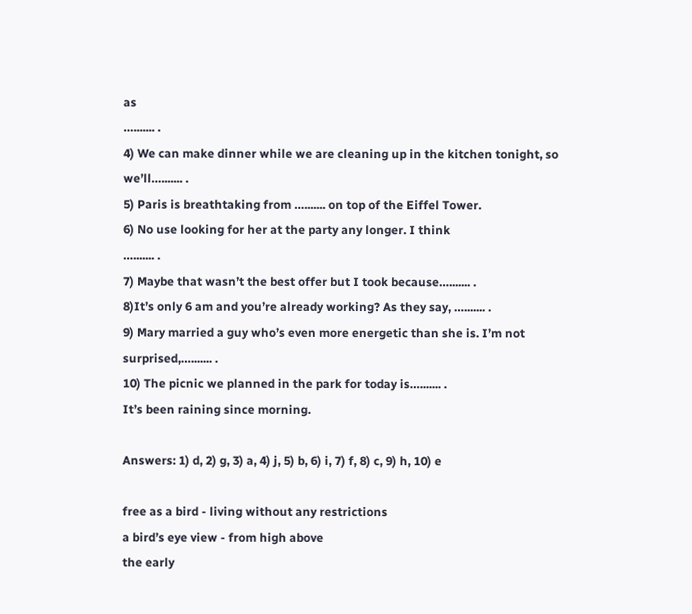as
…....... .
4) We can make dinner while we are cleaning up in the kitchen tonight, so we’ll…....... .
5) Paris is breathtaking from …....... on top of the Eiffel Tower.
6) No use looking for her at the party any longer. I think
…....... .
7) Maybe that wasn’t the best offer but I took because…....... .
8)It’s only 6 am and you’re already working? As they say, …....... .
9) Mary married a guy who’s even more energetic than she is. I’m not surprised,…....... .
10) The picnic we planned in the park for today is…....... .
It’s been raining since morning.

Answers: 1) d, 2) g, 3) a, 4) j, 5) b, 6) i, 7) f, 8) c, 9) h, 10) e

free as a bird - living without any restrictions
a bird’s eye view - from high above
the early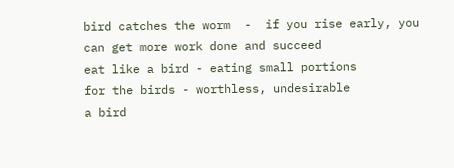bird catches the worm  -  if you rise early, you can get more work done and succeed
eat like a bird - eating small portions
for the birds - worthless, undesirable
a bird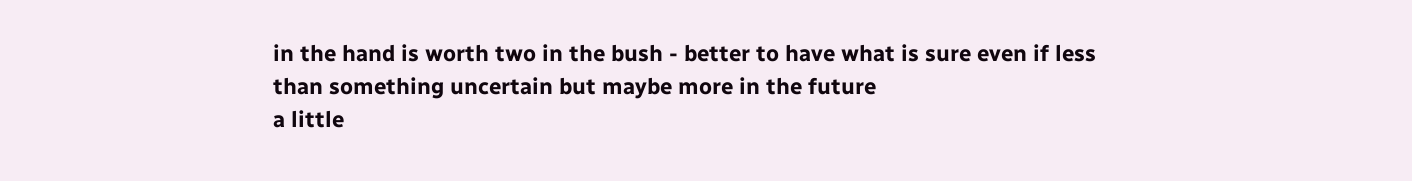in the hand is worth two in the bush - better to have what is sure even if less than something uncertain but maybe more in the future
a little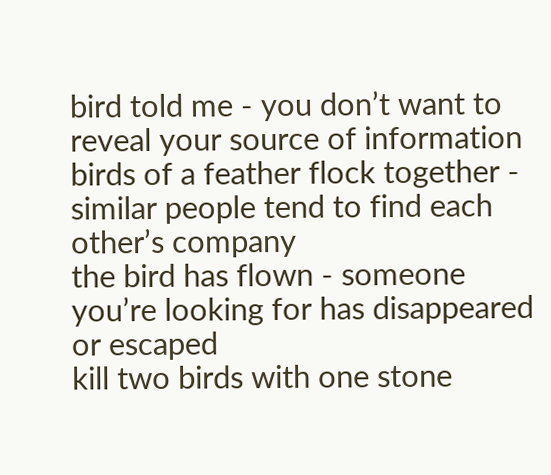bird told me - you don’t want to reveal your source of information
birds of a feather flock together - similar people tend to find each other’s company
the bird has flown - someone you’re looking for has disappeared or escaped
kill two birds with one stone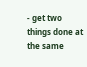- get two things done at the same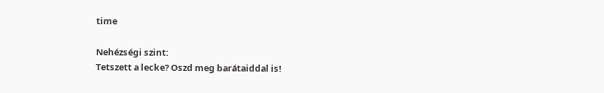time

Nehézségi szint:
Tetszett a lecke? Oszd meg barátaiddal is!